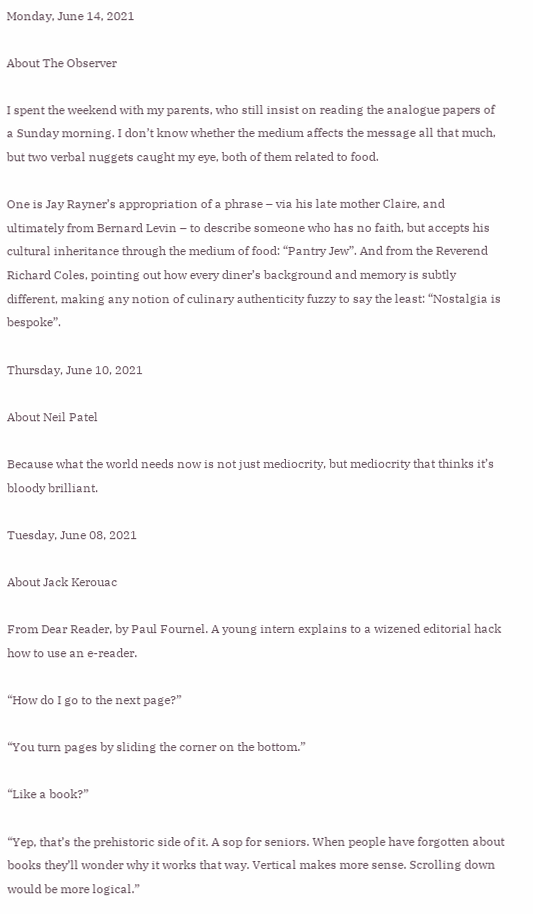Monday, June 14, 2021

About The Observer

I spent the weekend with my parents, who still insist on reading the analogue papers of a Sunday morning. I don’t know whether the medium affects the message all that much, but two verbal nuggets caught my eye, both of them related to food.

One is Jay Rayner’s appropriation of a phrase – via his late mother Claire, and ultimately from Bernard Levin – to describe someone who has no faith, but accepts his cultural inheritance through the medium of food: “Pantry Jew”. And from the Reverend Richard Coles, pointing out how every diner’s background and memory is subtly different, making any notion of culinary authenticity fuzzy to say the least: “Nostalgia is bespoke”.

Thursday, June 10, 2021

About Neil Patel

Because what the world needs now is not just mediocrity, but mediocrity that thinks it’s bloody brilliant.

Tuesday, June 08, 2021

About Jack Kerouac

From Dear Reader, by Paul Fournel. A young intern explains to a wizened editorial hack how to use an e-reader.

“How do I go to the next page?”

“You turn pages by sliding the corner on the bottom.”

“Like a book?”

“Yep, that’s the prehistoric side of it. A sop for seniors. When people have forgotten about books they’ll wonder why it works that way. Vertical makes more sense. Scrolling down would be more logical.”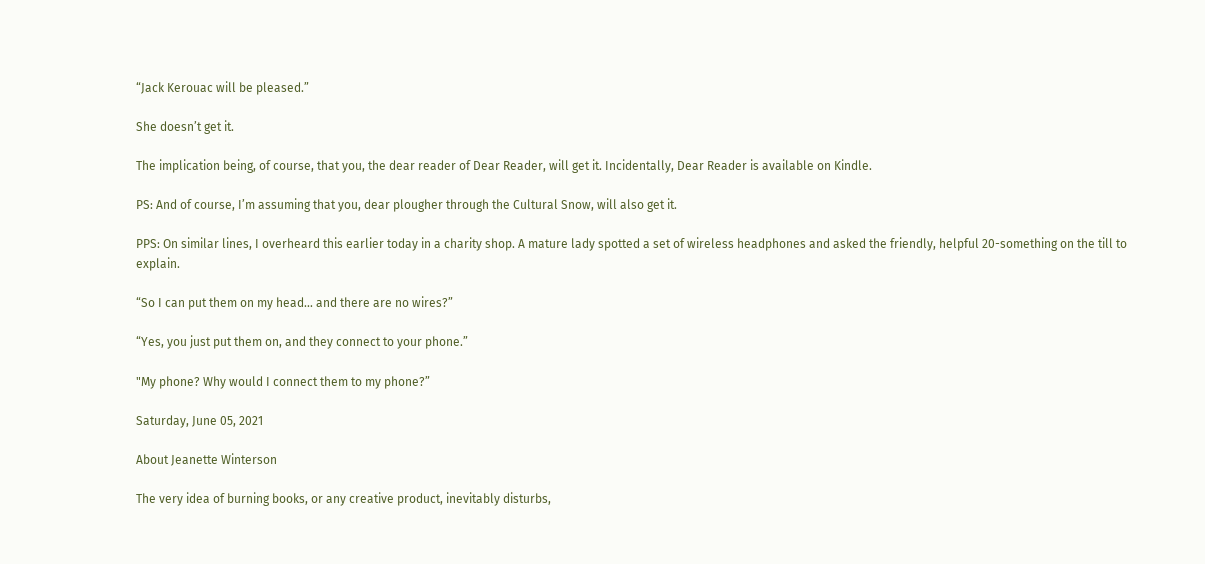“Jack Kerouac will be pleased.”

She doesn’t get it.

The implication being, of course, that you, the dear reader of Dear Reader, will get it. Incidentally, Dear Reader is available on Kindle.

PS: And of course, I’m assuming that you, dear plougher through the Cultural Snow, will also get it.

PPS: On similar lines, I overheard this earlier today in a charity shop. A mature lady spotted a set of wireless headphones and asked the friendly, helpful 20-something on the till to explain.

“So I can put them on my head... and there are no wires?”

“Yes, you just put them on, and they connect to your phone.”

"My phone? Why would I connect them to my phone?”

Saturday, June 05, 2021

About Jeanette Winterson

The very idea of burning books, or any creative product, inevitably disturbs,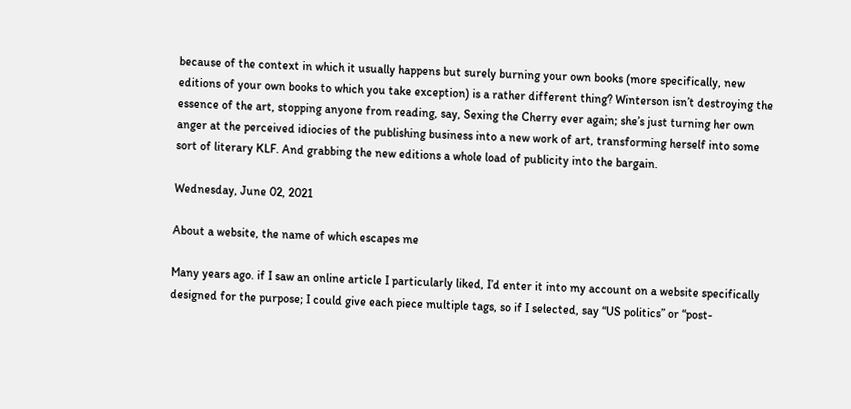because of the context in which it usually happens but surely burning your own books (more specifically, new editions of your own books to which you take exception) is a rather different thing? Winterson isn’t destroying the essence of the art, stopping anyone from reading, say, Sexing the Cherry ever again; she’s just turning her own anger at the perceived idiocies of the publishing business into a new work of art, transforming herself into some sort of literary KLF. And grabbing the new editions a whole load of publicity into the bargain.

Wednesday, June 02, 2021

About a website, the name of which escapes me

Many years ago. if I saw an online article I particularly liked, I’d enter it into my account on a website specifically designed for the purpose; I could give each piece multiple tags, so if I selected, say “US politics” or “post-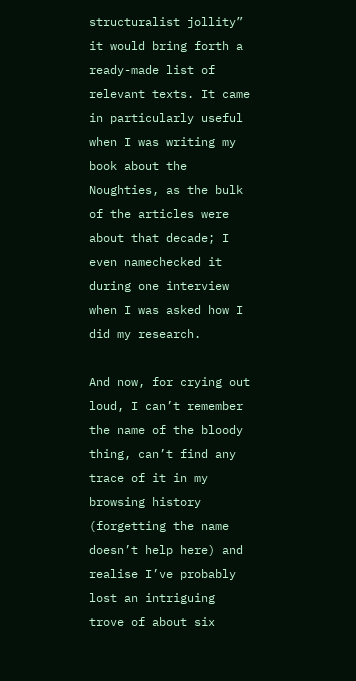structuralist jollity” it would bring forth a ready-made list of relevant texts. It came in particularly useful when I was writing my book about the Noughties, as the bulk of the articles were about that decade; I even namechecked it during one interview when I was asked how I did my research.

And now, for crying out loud, I can’t remember the name of the bloody thing, can’t find any trace of it in my browsing history (forgetting the name doesn’t help here) and realise I’ve probably lost an intriguing trove of about six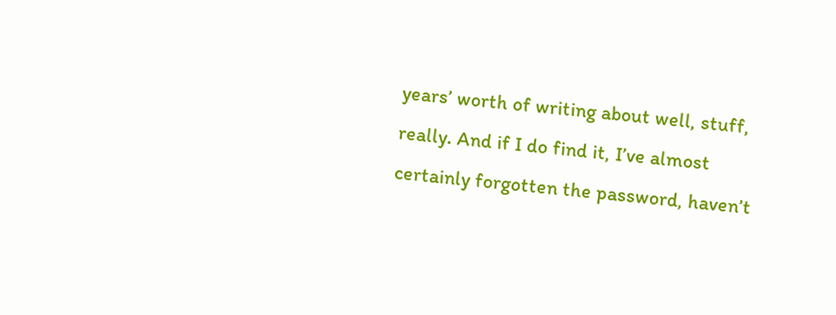years’ worth of writing about well, stuff, really. And if I do find it, I’ve almost certainly forgotten the password, haven’t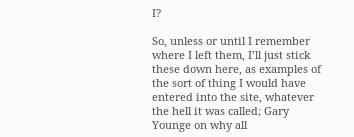I?

So, unless or until I remember where I left them, I’ll just stick these down here, as examples of the sort of thing I would have entered into the site, whatever the hell it was called; Gary Younge on why all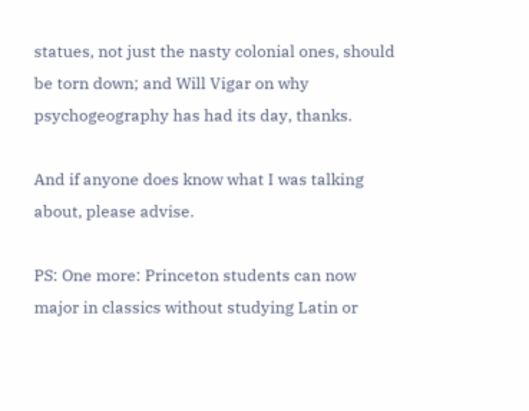statues, not just the nasty colonial ones, should be torn down; and Will Vigar on why psychogeography has had its day, thanks.

And if anyone does know what I was talking about, please advise.

PS: One more: Princeton students can now major in classics without studying Latin or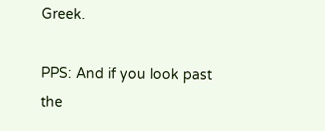Greek.

PPS: And if you look past the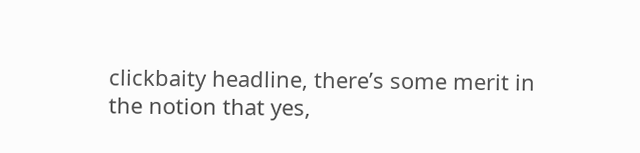clickbaity headline, there’s some merit in the notion that yes,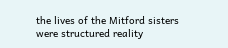the lives of the Mitford sisters were structured reality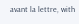avant la lettre, with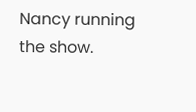Nancy running the show.